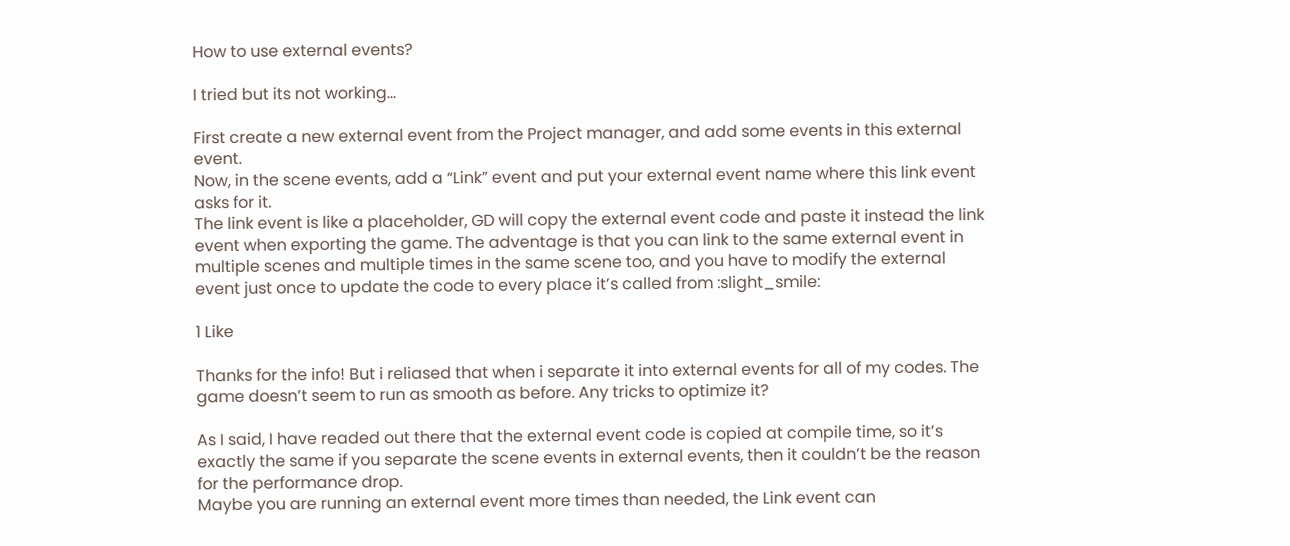How to use external events?

I tried but its not working…

First create a new external event from the Project manager, and add some events in this external event.
Now, in the scene events, add a “Link” event and put your external event name where this link event asks for it.
The link event is like a placeholder, GD will copy the external event code and paste it instead the link event when exporting the game. The adventage is that you can link to the same external event in multiple scenes and multiple times in the same scene too, and you have to modify the external event just once to update the code to every place it’s called from :slight_smile:

1 Like

Thanks for the info! But i reliased that when i separate it into external events for all of my codes. The game doesn’t seem to run as smooth as before. Any tricks to optimize it?

As I said, I have readed out there that the external event code is copied at compile time, so it’s exactly the same if you separate the scene events in external events, then it couldn’t be the reason for the performance drop.
Maybe you are running an external event more times than needed, the Link event can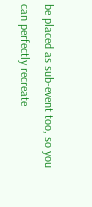be placed as sub-event too, so you can perfectly recreate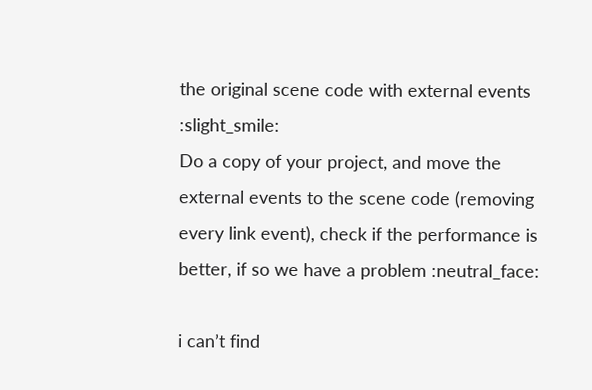the original scene code with external events :slight_smile:
Do a copy of your project, and move the external events to the scene code (removing every link event), check if the performance is better, if so we have a problem :neutral_face:

i can’t find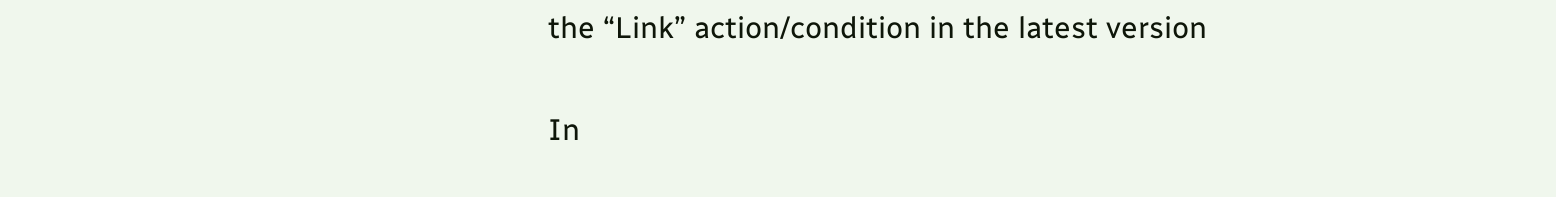the “Link” action/condition in the latest version

In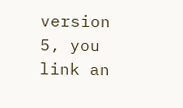version 5, you link an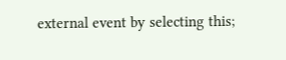external event by selecting this;